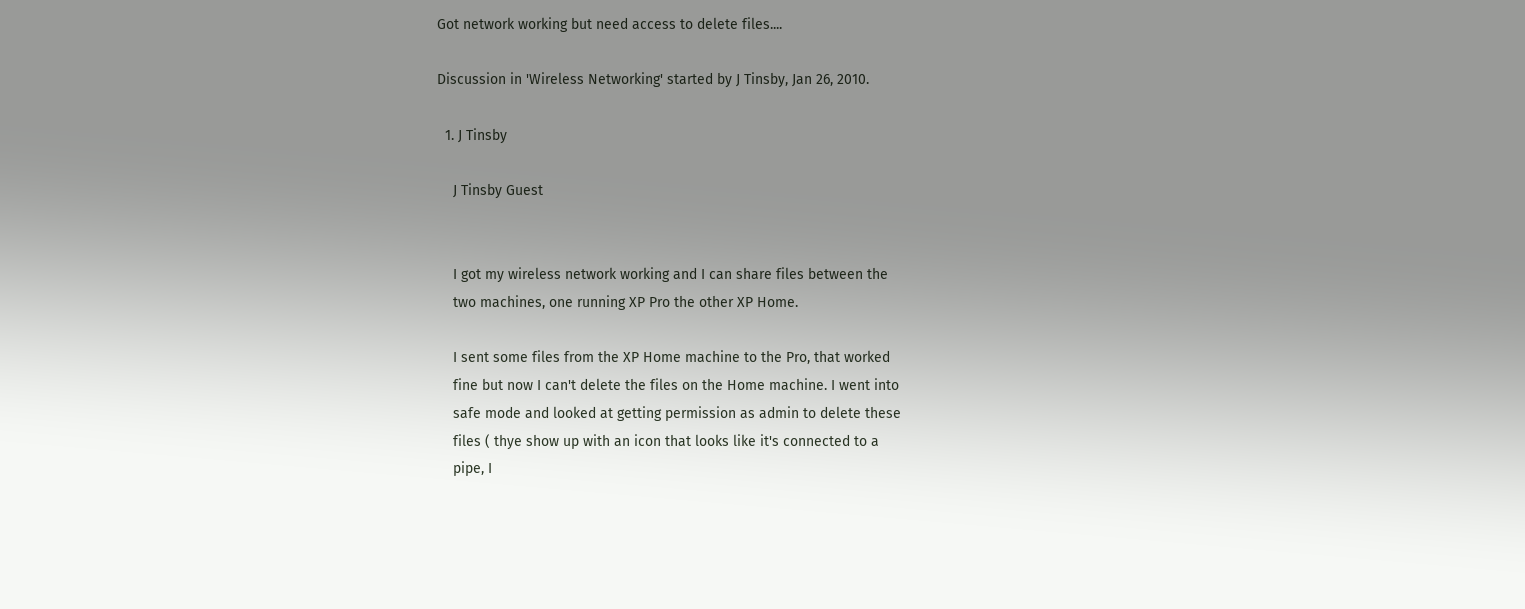Got network working but need access to delete files....

Discussion in 'Wireless Networking' started by J Tinsby, Jan 26, 2010.

  1. J Tinsby

    J Tinsby Guest


    I got my wireless network working and I can share files between the
    two machines, one running XP Pro the other XP Home.

    I sent some files from the XP Home machine to the Pro, that worked
    fine but now I can't delete the files on the Home machine. I went into
    safe mode and looked at getting permission as admin to delete these
    files ( thye show up with an icon that looks like it's connected to a
    pipe, I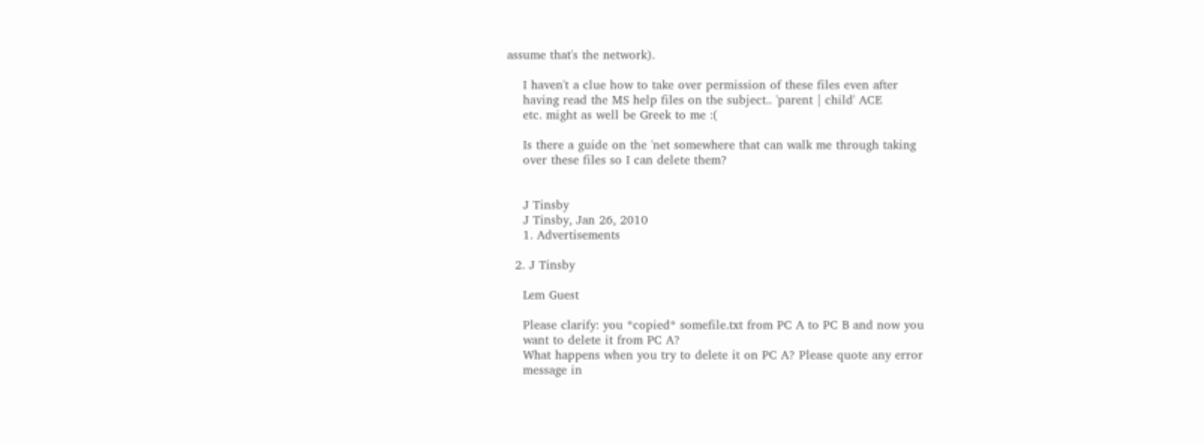assume that's the network).

    I haven't a clue how to take over permission of these files even after
    having read the MS help files on the subject.. 'parent | child' ACE
    etc. might as well be Greek to me :(

    Is there a guide on the 'net somewhere that can walk me through taking
    over these files so I can delete them?


    J Tinsby
    J Tinsby, Jan 26, 2010
    1. Advertisements

  2. J Tinsby

    Lem Guest

    Please clarify: you *copied* somefile.txt from PC A to PC B and now you
    want to delete it from PC A?
    What happens when you try to delete it on PC A? Please quote any error
    message in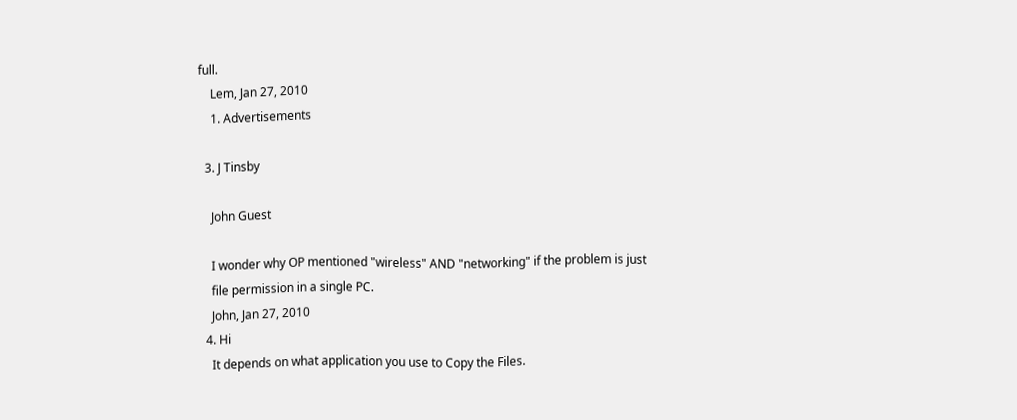full.
    Lem, Jan 27, 2010
    1. Advertisements

  3. J Tinsby

    John Guest

    I wonder why OP mentioned "wireless" AND "networking" if the problem is just
    file permission in a single PC.
    John, Jan 27, 2010
  4. Hi
    It depends on what application you use to Copy the Files.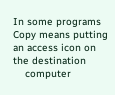In some programs Copy means putting an access icon on the destination
    computer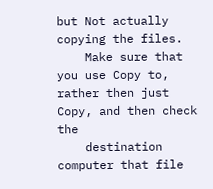but Not actually copying the files.
    Make sure that you use Copy to, rather then just Copy, and then check the
    destination computer that file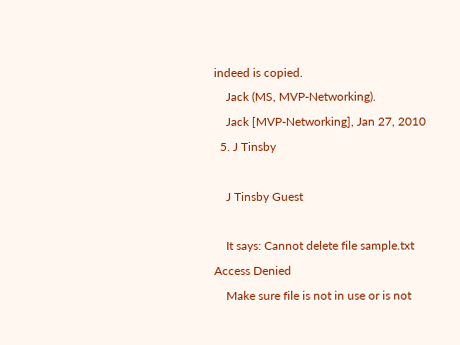indeed is copied.
    Jack (MS, MVP-Networking).
    Jack [MVP-Networking], Jan 27, 2010
  5. J Tinsby

    J Tinsby Guest

    It says: Cannot delete file sample.txt Access Denied
    Make sure file is not in use or is not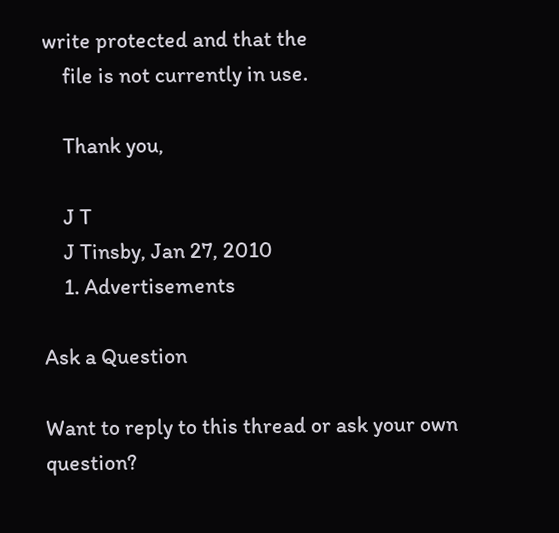write protected and that the
    file is not currently in use.

    Thank you,

    J T
    J Tinsby, Jan 27, 2010
    1. Advertisements

Ask a Question

Want to reply to this thread or ask your own question?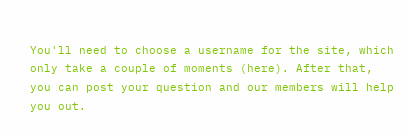You'll need to choose a username for the site, which only take a couple of moments (here). After that, you can post your question and our members will help you out.